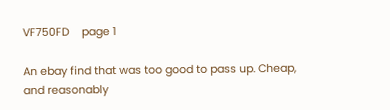VF750FD    page 1

An ebay find that was too good to pass up. Cheap, and reasonably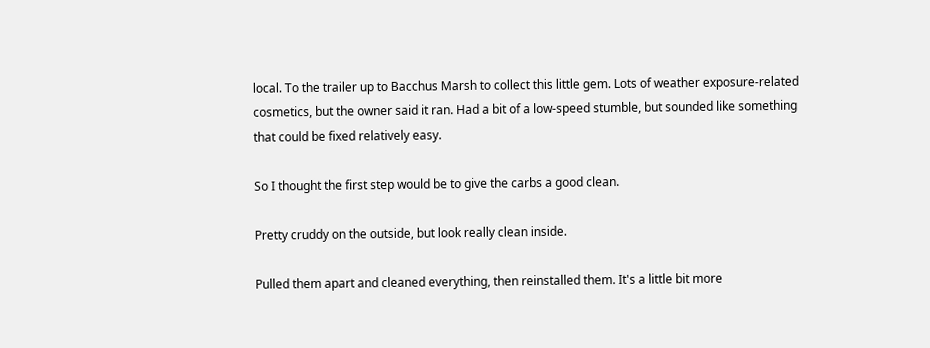local. To the trailer up to Bacchus Marsh to collect this little gem. Lots of weather exposure-related cosmetics, but the owner said it ran. Had a bit of a low-speed stumble, but sounded like something that could be fixed relatively easy.

So I thought the first step would be to give the carbs a good clean.

Pretty cruddy on the outside, but look really clean inside.

Pulled them apart and cleaned everything, then reinstalled them. It's a little bit more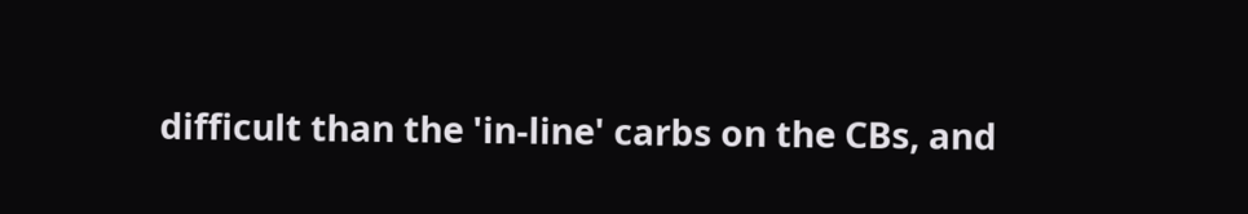difficult than the 'in-line' carbs on the CBs, and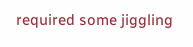required some jiggling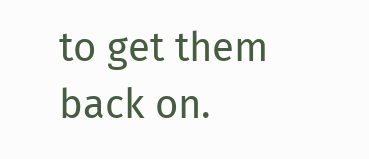to get them back on.